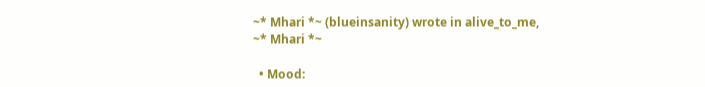~* Mhari *~ (blueinsanity) wrote in alive_to_me,
~* Mhari *~

  • Mood: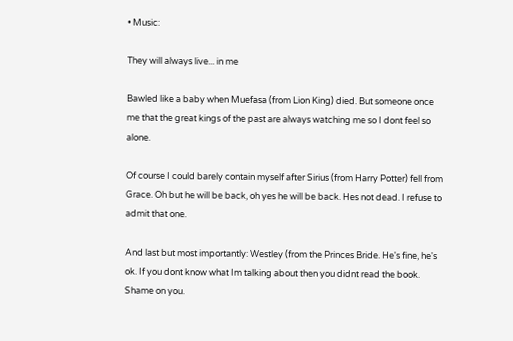• Music:

They will always live... in me

Bawled like a baby when Muefasa (from Lion King) died. But someone once me that the great kings of the past are always watching me so I dont feel so alone.

Of course I could barely contain myself after Sirius (from Harry Potter) fell from Grace. Oh but he will be back, oh yes he will be back. Hes not dead. I refuse to admit that one.

And last but most importantly: Westley (from the Princes Bride. He's fine, he's ok. If you dont know what Im talking about then you didnt read the book. Shame on you.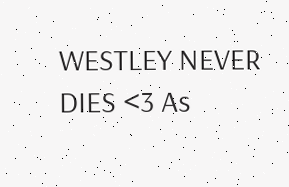WESTLEY NEVER DIES <3 As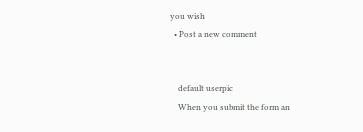you wish
  • Post a new comment


    default userpic
    When you submit the form an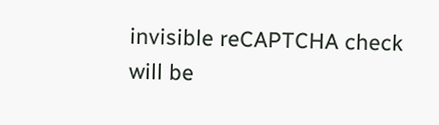invisible reCAPTCHA check will be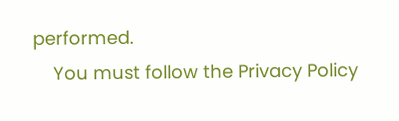performed.
    You must follow the Privacy Policy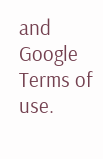and Google Terms of use.